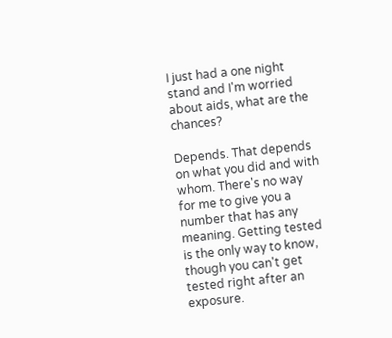I just had a one night stand and I'm worried about aids, what are the chances?

Depends. That depends on what you did and with whom. There's no way for me to give you a number that has any meaning. Getting tested is the only way to know, though you can't get tested right after an exposure.